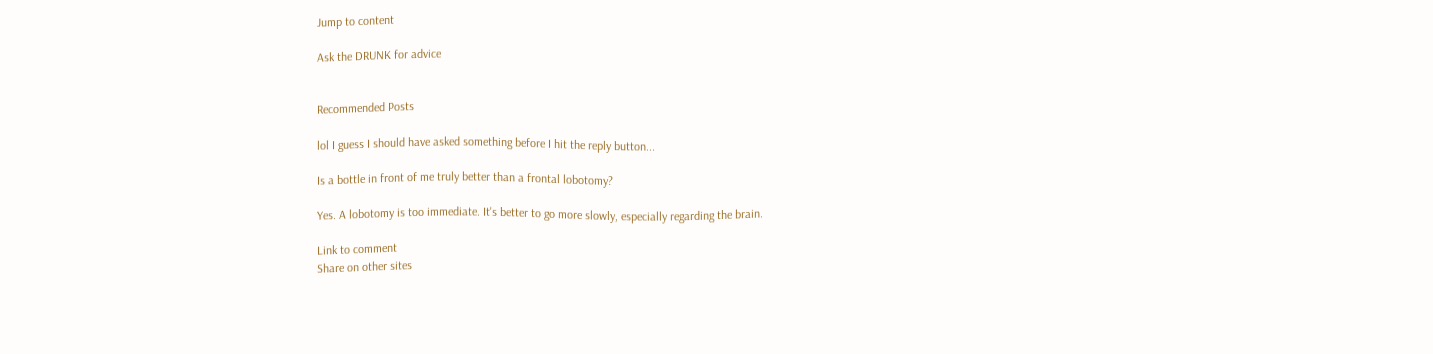Jump to content

Ask the DRUNK for advice


Recommended Posts

lol I guess I should have asked something before I hit the reply button...

Is a bottle in front of me truly better than a frontal lobotomy?

Yes. A lobotomy is too immediate. It's better to go more slowly, especially regarding the brain.

Link to comment
Share on other sites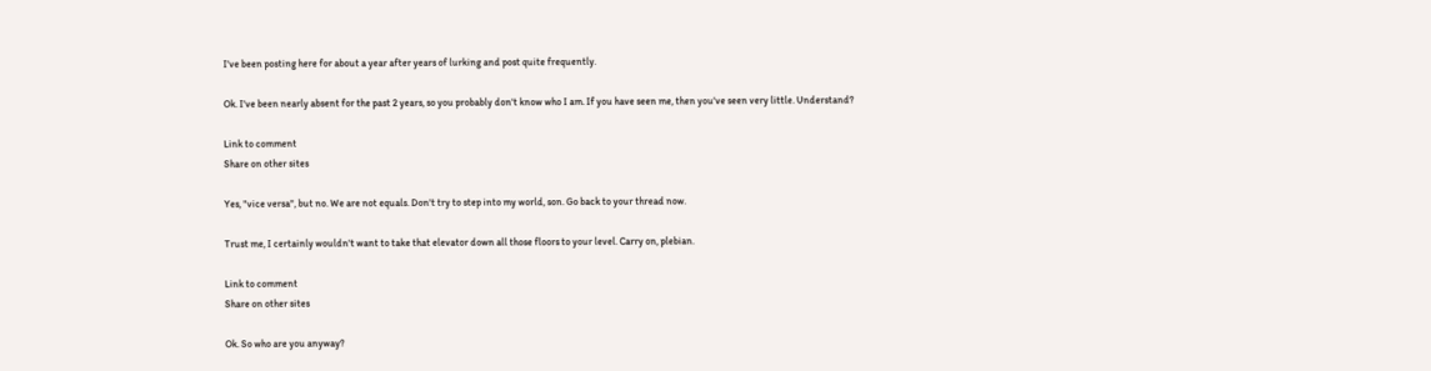I've been posting here for about a year after years of lurking and post quite frequently.

Ok. I've been nearly absent for the past 2 years, so you probably don't know who I am. If you have seen me, then you've seen very little. Understand?

Link to comment
Share on other sites

Yes, "vice versa", but no. We are not equals. Don't try to step into my world, son. Go back to your thread now.

Trust me, I certainly wouldn't want to take that elevator down all those floors to your level. Carry on, plebian.

Link to comment
Share on other sites

Ok. So who are you anyway?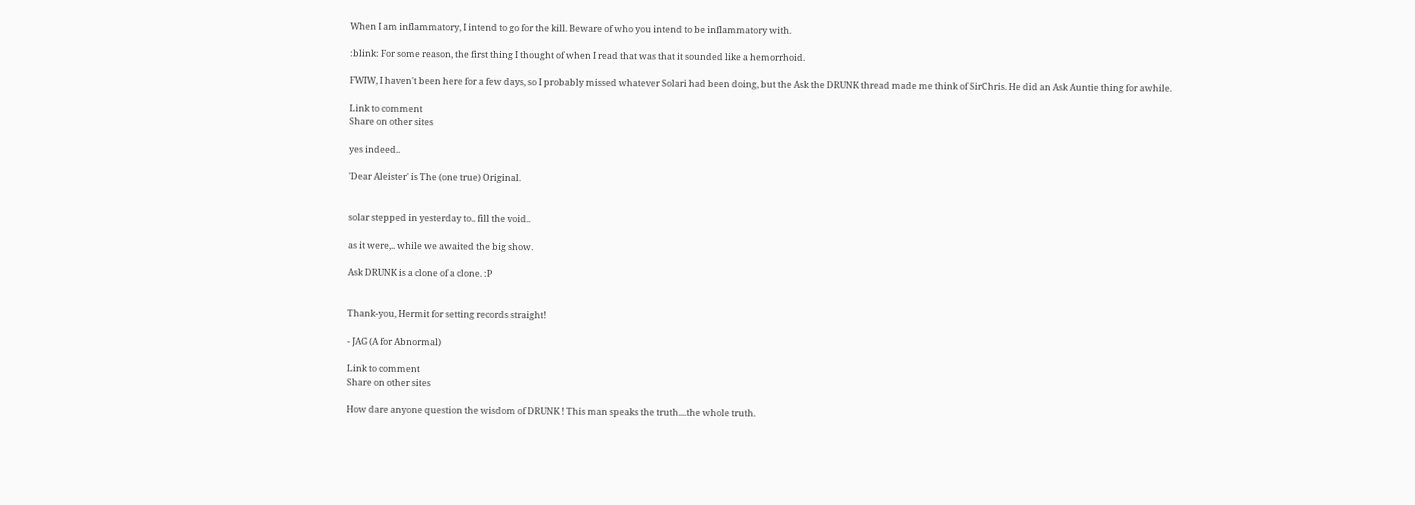When I am inflammatory, I intend to go for the kill. Beware of who you intend to be inflammatory with.

:blink: For some reason, the first thing I thought of when I read that was that it sounded like a hemorrhoid.

FWIW, I haven't been here for a few days, so I probably missed whatever Solari had been doing, but the Ask the DRUNK thread made me think of SirChris. He did an Ask Auntie thing for awhile.

Link to comment
Share on other sites

yes indeed..

'Dear Aleister' is The (one true) Original.


solar stepped in yesterday to.. fill the void..

as it were,.. while we awaited the big show.

Ask DRUNK is a clone of a clone. :P


Thank-you, Hermit for setting records straight!

- JAG (A for Abnormal)

Link to comment
Share on other sites

How dare anyone question the wisdom of DRUNK ! This man speaks the truth....the whole truth.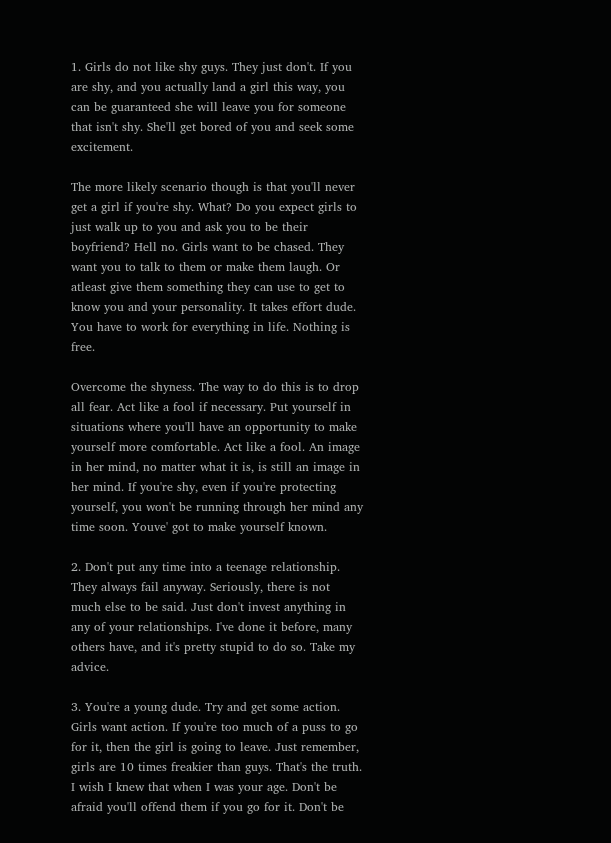1. Girls do not like shy guys. They just don't. If you are shy, and you actually land a girl this way, you can be guaranteed she will leave you for someone that isn't shy. She'll get bored of you and seek some excitement.

The more likely scenario though is that you'll never get a girl if you're shy. What? Do you expect girls to just walk up to you and ask you to be their boyfriend? Hell no. Girls want to be chased. They want you to talk to them or make them laugh. Or atleast give them something they can use to get to know you and your personality. It takes effort dude. You have to work for everything in life. Nothing is free.

Overcome the shyness. The way to do this is to drop all fear. Act like a fool if necessary. Put yourself in situations where you'll have an opportunity to make yourself more comfortable. Act like a fool. An image in her mind, no matter what it is, is still an image in her mind. If you're shy, even if you're protecting yourself, you won't be running through her mind any time soon. Youve' got to make yourself known.

2. Don't put any time into a teenage relationship. They always fail anyway. Seriously, there is not much else to be said. Just don't invest anything in any of your relationships. I've done it before, many others have, and it's pretty stupid to do so. Take my advice.

3. You're a young dude. Try and get some action. Girls want action. If you're too much of a puss to go for it, then the girl is going to leave. Just remember, girls are 10 times freakier than guys. That's the truth. I wish I knew that when I was your age. Don't be afraid you'll offend them if you go for it. Don't be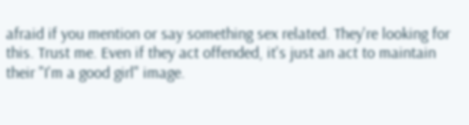afraid if you mention or say something sex related. They're looking for this. Trust me. Even if they act offended, it's just an act to maintain their "I'm a good girl" image.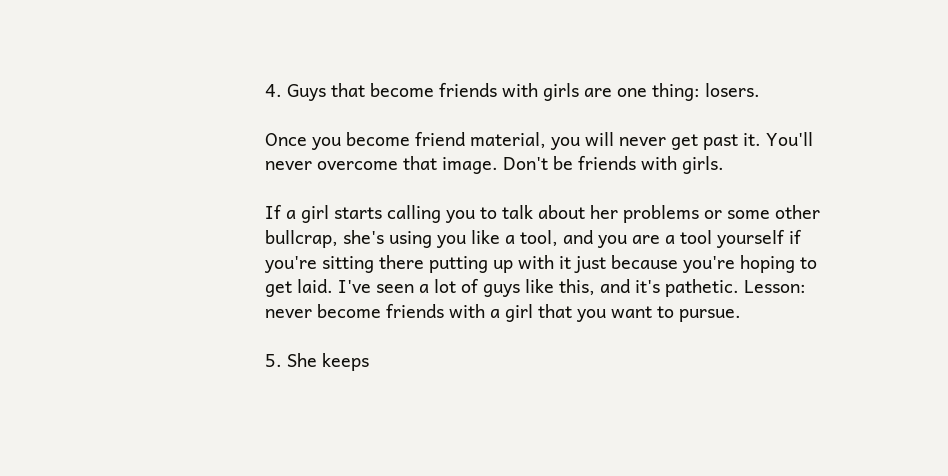4. Guys that become friends with girls are one thing: losers.

Once you become friend material, you will never get past it. You'll never overcome that image. Don't be friends with girls.

If a girl starts calling you to talk about her problems or some other bullcrap, she's using you like a tool, and you are a tool yourself if you're sitting there putting up with it just because you're hoping to get laid. I've seen a lot of guys like this, and it's pathetic. Lesson: never become friends with a girl that you want to pursue.

5. She keeps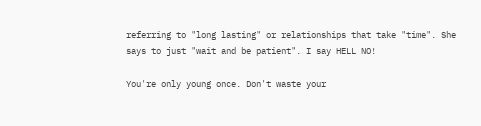referring to "long lasting" or relationships that take "time". She says to just "wait and be patient". I say HELL NO!

You're only young once. Don't waste your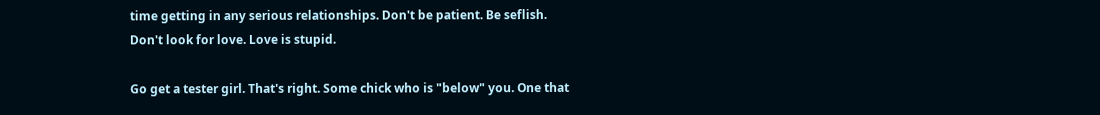time getting in any serious relationships. Don't be patient. Be seflish. Don't look for love. Love is stupid.

Go get a tester girl. That's right. Some chick who is "below" you. One that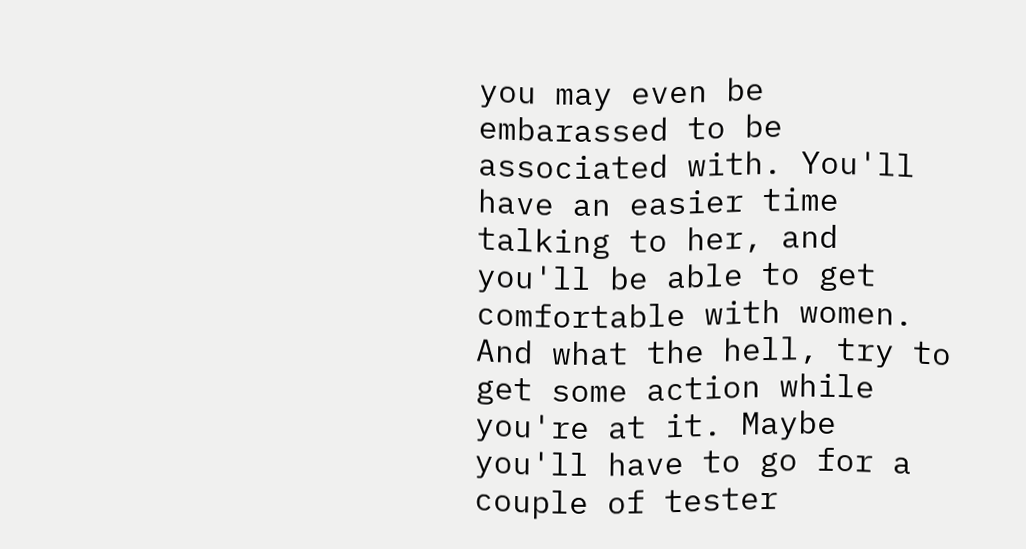you may even be embarassed to be associated with. You'll have an easier time talking to her, and you'll be able to get comfortable with women. And what the hell, try to get some action while you're at it. Maybe you'll have to go for a couple of tester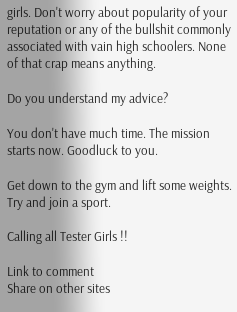girls. Don't worry about popularity of your reputation or any of the bullshit commonly associated with vain high schoolers. None of that crap means anything.

Do you understand my advice?

You don't have much time. The mission starts now. Goodluck to you.

Get down to the gym and lift some weights. Try and join a sport.

Calling all Tester Girls !!

Link to comment
Share on other sites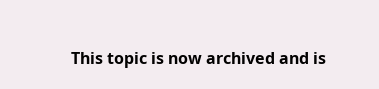This topic is now archived and is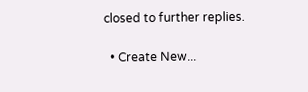closed to further replies.

  • Create New...